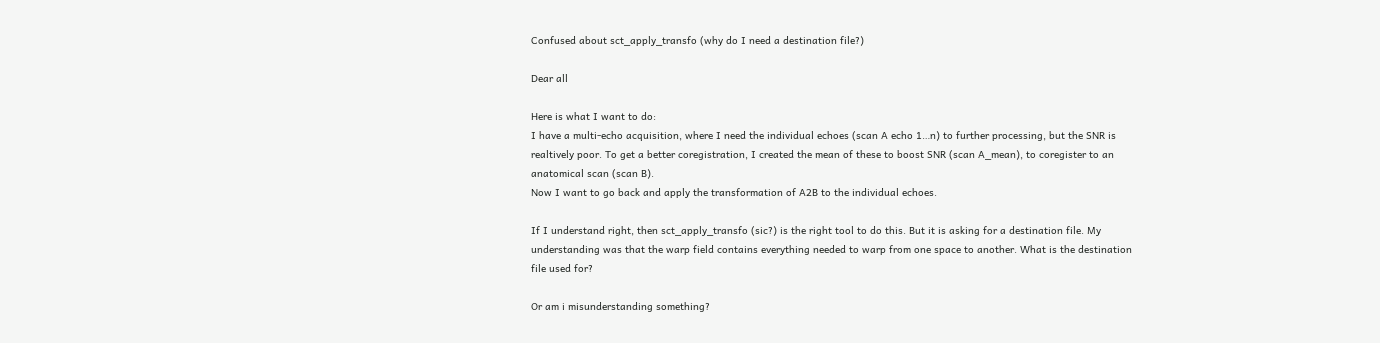Confused about sct_apply_transfo (why do I need a destination file?)

Dear all

Here is what I want to do:
I have a multi-echo acquisition, where I need the individual echoes (scan A echo 1…n) to further processing, but the SNR is realtively poor. To get a better coregistration, I created the mean of these to boost SNR (scan A_mean), to coregister to an anatomical scan (scan B).
Now I want to go back and apply the transformation of A2B to the individual echoes.

If I understand right, then sct_apply_transfo (sic?) is the right tool to do this. But it is asking for a destination file. My understanding was that the warp field contains everything needed to warp from one space to another. What is the destination file used for?

Or am i misunderstanding something?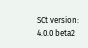SCt version: 4.0.0 beta2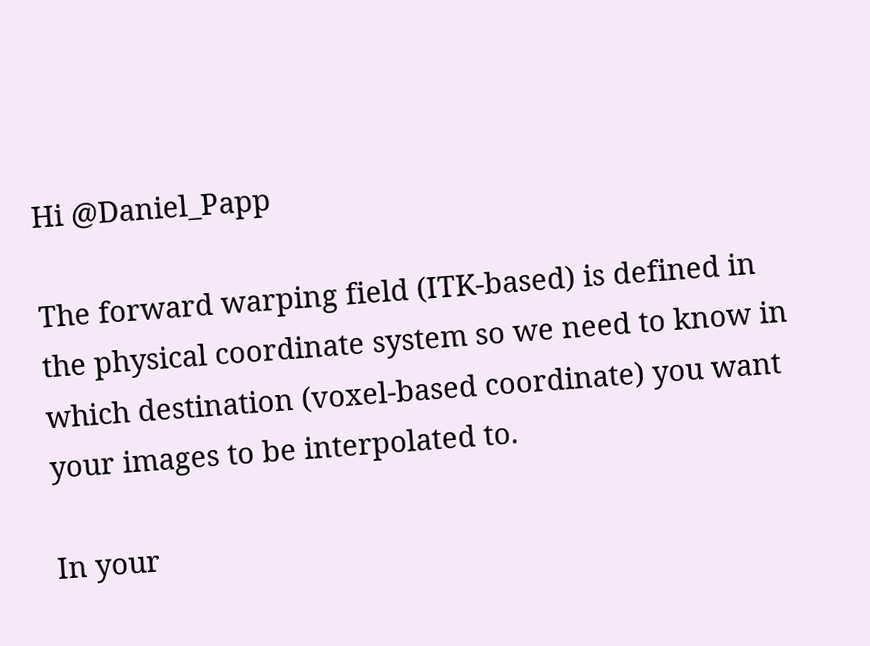Hi @Daniel_Papp

The forward warping field (ITK-based) is defined in the physical coordinate system so we need to know in which destination (voxel-based coordinate) you want your images to be interpolated to.

In your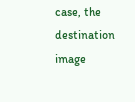case, the destination image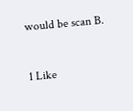would be scan B.


1 Like